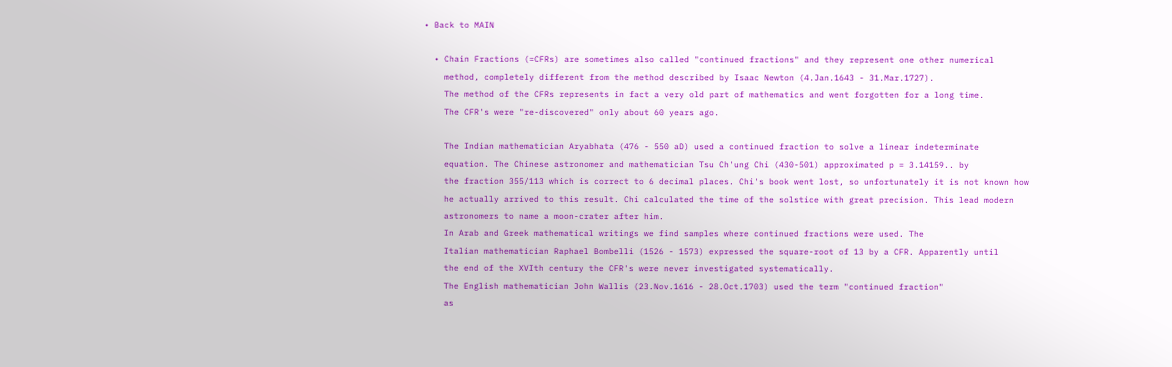• Back to MAIN

  • Chain Fractions (=CFRs) are sometimes also called "continued fractions" and they represent one other numerical
    method, completely different from the method described by Isaac Newton (4.Jan.1643 - 31.Mar.1727).
    The method of the CFRs represents in fact a very old part of mathematics and went forgotten for a long time.
    The CFR's were "re-discovered" only about 60 years ago.

    The Indian mathematician Aryabhata (476 - 550 aD) used a continued fraction to solve a linear indeterminate
    equation. The Chinese astronomer and mathematician Tsu Ch'ung Chi (430-501) approximated p = 3.14159.. by
    the fraction 355/113 which is correct to 6 decimal places. Chi's book went lost, so unfortunately it is not known how
    he actually arrived to this result. Chi calculated the time of the solstice with great precision. This lead modern
    astronomers to name a moon-crater after him.
    In Arab and Greek mathematical writings we find samples where continued fractions were used. The
    Italian mathematician Raphael Bombelli (1526 - 1573) expressed the square-root of 13 by a CFR. Apparently until
    the end of the XVIth century the CFR's were never investigated systematically.
    The English mathematician John Wallis (23.Nov.1616 - 28.Oct.1703) used the term "continued fraction"
    as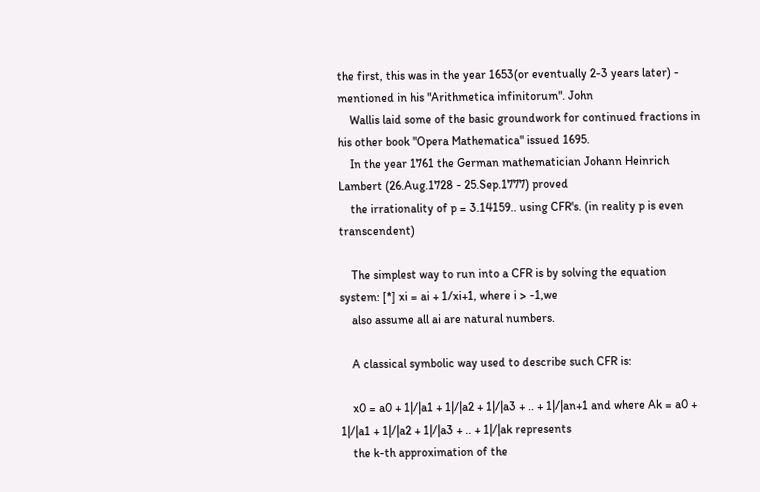the first, this was in the year 1653(or eventually 2-3 years later) - mentioned in his "Arithmetica infinitorum". John
    Wallis laid some of the basic groundwork for continued fractions in his other book "Opera Mathematica" issued 1695.
    In the year 1761 the German mathematician Johann Heinrich Lambert (26.Aug.1728 - 25.Sep.1777) proved
    the irrationality of p = 3.14159.. using CFR's. (in reality p is even transcendent)

    The simplest way to run into a CFR is by solving the equation system: [*] xi = ai + 1/xi+1, where i > -1,we
    also assume all ai are natural numbers.

    A classical symbolic way used to describe such CFR is:

    x0 = a0 + 1|/|a1 + 1|/|a2 + 1|/|a3 + .. + 1|/|an+1 and where Ak = a0 + 1|/|a1 + 1|/|a2 + 1|/|a3 + .. + 1|/|ak represents
    the k-th approximation of the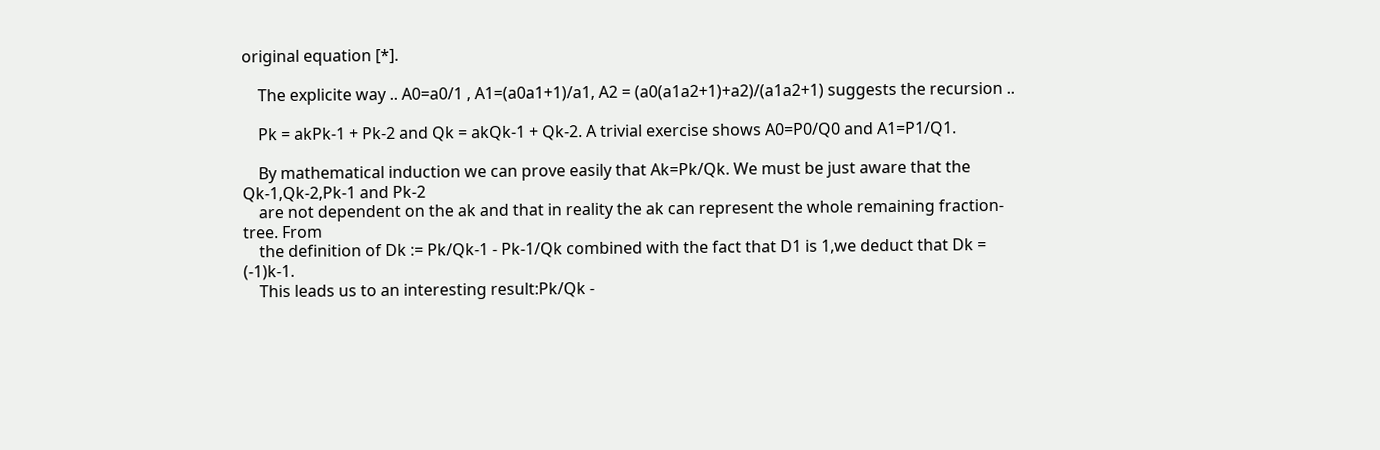original equation [*].

    The explicite way .. A0=a0/1 , A1=(a0a1+1)/a1, A2 = (a0(a1a2+1)+a2)/(a1a2+1) suggests the recursion ..

    Pk = akPk-1 + Pk-2 and Qk = akQk-1 + Qk-2. A trivial exercise shows A0=P0/Q0 and A1=P1/Q1.

    By mathematical induction we can prove easily that Ak=Pk/Qk. We must be just aware that the Qk-1,Qk-2,Pk-1 and Pk-2
    are not dependent on the ak and that in reality the ak can represent the whole remaining fraction-tree. From
    the definition of Dk := Pk/Qk-1 - Pk-1/Qk combined with the fact that D1 is 1,we deduct that Dk = (-1)k-1.
    This leads us to an interesting result:Pk/Qk -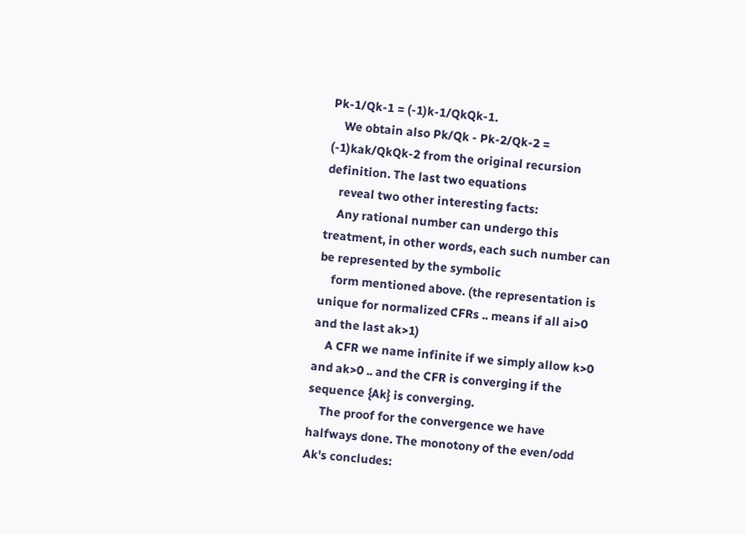Pk-1/Qk-1 = (-1)k-1/QkQk-1.
    We obtain also Pk/Qk - Pk-2/Qk-2 = (-1)kak/QkQk-2 from the original recursion definition. The last two equations
    reveal two other interesting facts:
    Any rational number can undergo this treatment, in other words, each such number can be represented by the symbolic
    form mentioned above. (the representation is unique for normalized CFRs .. means if all ai>0 and the last ak>1)
    A CFR we name infinite if we simply allow k>0 and ak>0 .. and the CFR is converging if the sequence {Ak} is converging.
    The proof for the convergence we have halfways done. The monotony of the even/odd Ak's concludes: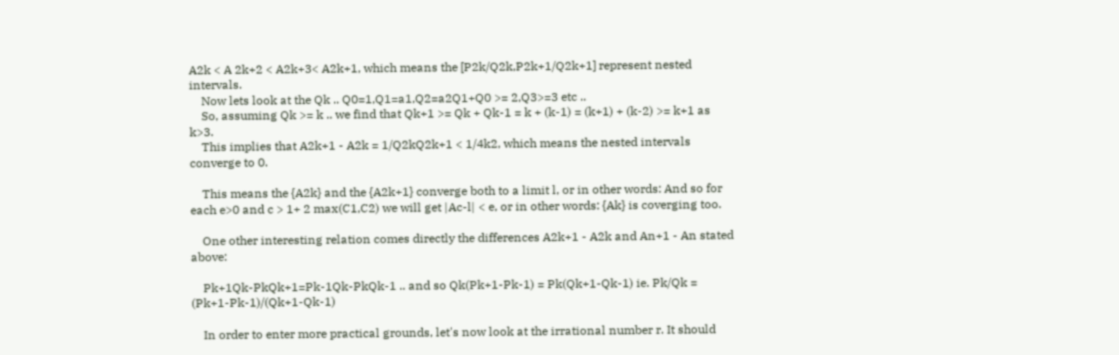A2k < A 2k+2 < A2k+3< A2k+1, which means the [P2k/Q2k,P2k+1/Q2k+1] represent nested intervals.
    Now lets look at the Qk .. Q0=1,Q1=a1,Q2=a2Q1+Q0 >= 2,Q3>=3 etc ..
    So, assuming Qk >= k .. we find that Qk+1 >= Qk + Qk-1 = k + (k-1) = (k+1) + (k-2) >= k+1 as k>3.
    This implies that A2k+1 - A2k = 1/Q2kQ2k+1 < 1/4k2, which means the nested intervals converge to 0.

    This means the {A2k} and the {A2k+1} converge both to a limit l, or in other words: And so for each e>0 and c > 1+ 2 max(C1,C2) we will get |Ac-l| < e, or in other words: {Ak} is coverging too.

    One other interesting relation comes directly the differences A2k+1 - A2k and An+1 - An stated above:

    Pk+1Qk-PkQk+1=Pk-1Qk-PkQk-1 .. and so Qk(Pk+1-Pk-1) = Pk(Qk+1-Qk-1) ie. Pk/Qk = (Pk+1-Pk-1)/(Qk+1-Qk-1)

    In order to enter more practical grounds, let's now look at the irrational number r. It should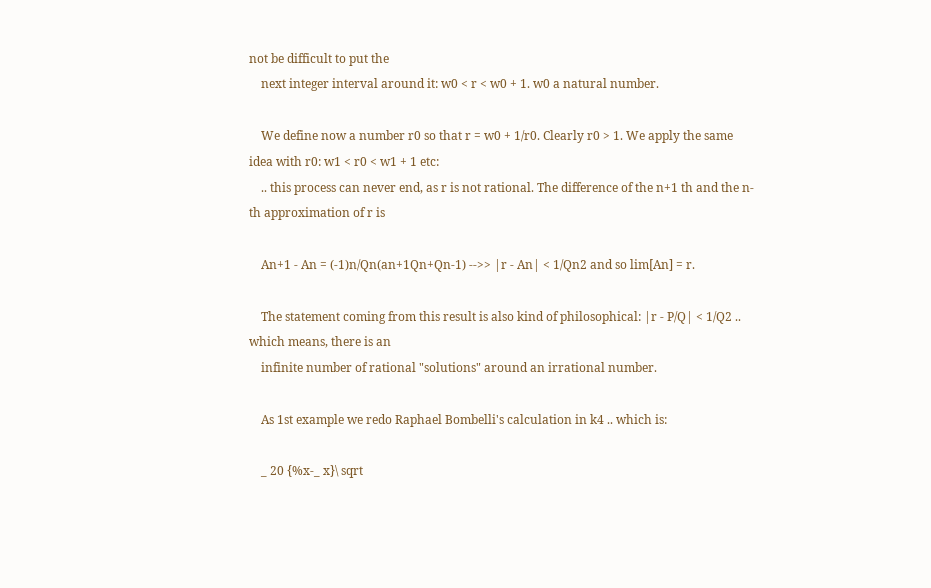not be difficult to put the
    next integer interval around it: w0 < r < w0 + 1. w0 a natural number.

    We define now a number r0 so that r = w0 + 1/r0. Clearly r0 > 1. We apply the same idea with r0: w1 < r0 < w1 + 1 etc:
    .. this process can never end, as r is not rational. The difference of the n+1 th and the n-th approximation of r is

    An+1 - An = (-1)n/Qn(an+1Qn+Qn-1) -->> |r - An| < 1/Qn2 and so lim[An] = r.

    The statement coming from this result is also kind of philosophical: |r - P/Q| < 1/Q2 .. which means, there is an
    infinite number of rational "solutions" around an irrational number.

    As 1st example we redo Raphael Bombelli's calculation in k4 .. which is:

    _ 20 {%x-_ x}\ sqrt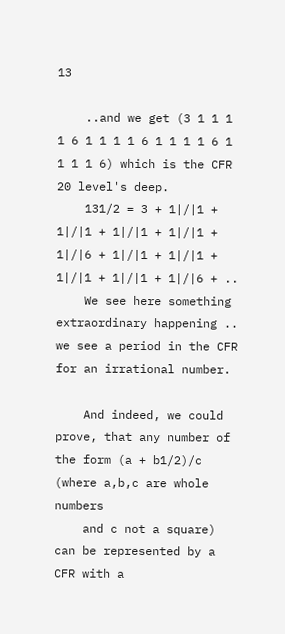13

    ..and we get (3 1 1 1 1 6 1 1 1 1 6 1 1 1 1 6 1 1 1 1 6) which is the CFR 20 level's deep.
    131/2 = 3 + 1|/|1 + 1|/|1 + 1|/|1 + 1|/|1 + 1|/|6 + 1|/|1 + 1|/|1 + 1|/|1 + 1|/|1 + 1|/|6 + ..
    We see here something extraordinary happening .. we see a period in the CFR for an irrational number.

    And indeed, we could prove, that any number of the form (a + b1/2)/c (where a,b,c are whole numbers
    and c not a square) can be represented by a CFR with a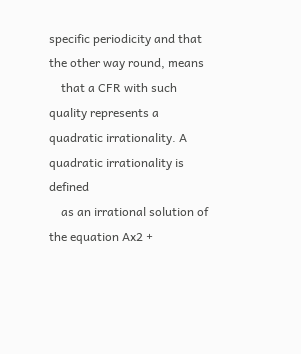specific periodicity and that the other way round, means
    that a CFR with such quality represents a quadratic irrationality. A quadratic irrationality is defined
    as an irrational solution of the equation Ax2 +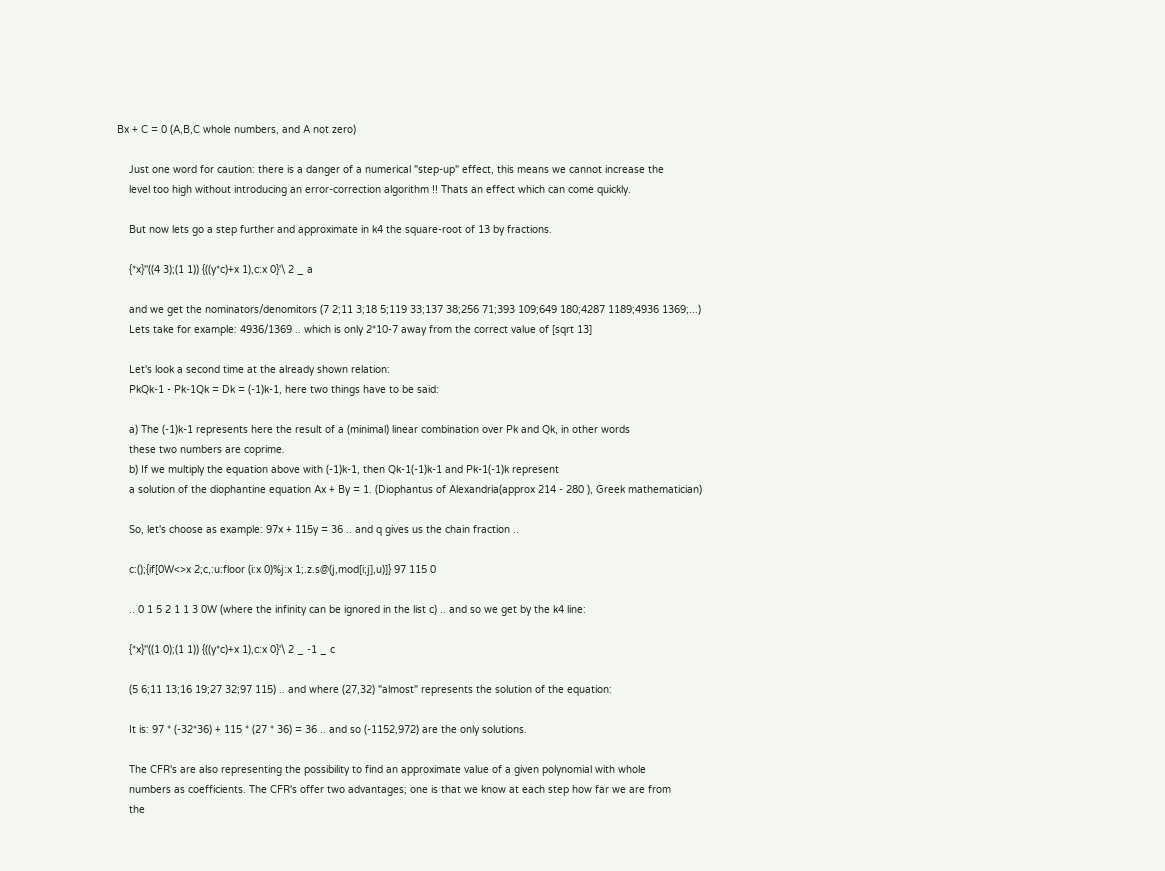Bx + C = 0 (A,B,C whole numbers, and A not zero)

    Just one word for caution: there is a danger of a numerical "step-up" effect, this means we cannot increase the
    level too high without introducing an error-correction algorithm !! Thats an effect which can come quickly.

    But now lets go a step further and approximate in k4 the square-root of 13 by fractions.

    {*x}''((4 3);(1 1)) {((y*c)+x 1),c:x 0}'\ 2 _ a

    and we get the nominators/denomitors (7 2;11 3;18 5;119 33;137 38;256 71;393 109;649 180;4287 1189;4936 1369;...)
    Lets take for example: 4936/1369 .. which is only 2*10-7 away from the correct value of [sqrt 13]

    Let's look a second time at the already shown relation:
    PkQk-1 - Pk-1Qk = Dk = (-1)k-1, here two things have to be said:

    a) The (-1)k-1 represents here the result of a (minimal) linear combination over Pk and Qk, in other words
    these two numbers are coprime.
    b) If we multiply the equation above with (-1)k-1, then Qk-1(-1)k-1 and Pk-1(-1)k represent
    a solution of the diophantine equation Ax + By = 1. (Diophantus of Alexandria(approx 214 - 280 ), Greek mathematician)

    So, let's choose as example: 97x + 115y = 36 .. and q gives us the chain fraction ..

    c:();{if[0W<>x 2;c,:u:floor (i:x 0)%j:x 1;.z.s@(j,mod[i;j],u)]} 97 115 0

    .. 0 1 5 2 1 1 3 0W (where the infinity can be ignored in the list c) .. and so we get by the k4 line:

    {*x}''((1 0);(1 1)) {((y*c)+x 1),c:x 0}'\ 2 _ -1 _ c

    (5 6;11 13;16 19;27 32;97 115) .. and where (27,32) "almost" represents the solution of the equation:

    It is: 97 * (-32*36) + 115 * (27 * 36) = 36 .. and so (-1152,972) are the only solutions.

    The CFR's are also representing the possibility to find an approximate value of a given polynomial with whole
    numbers as coefficients. The CFR's offer two advantages; one is that we know at each step how far we are from
    the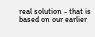real solution - that is based on our earlier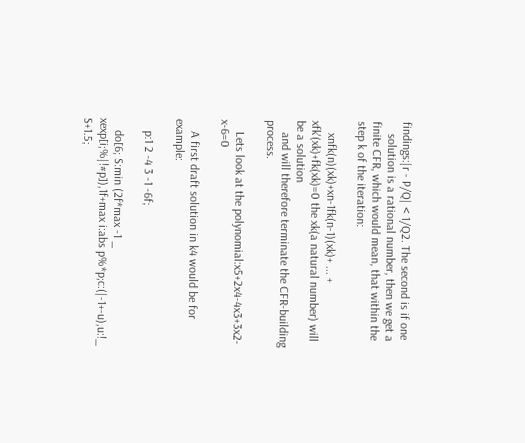findings:|r - P/Q| < 1/Q2. The second is if one
    solution is a rational number, then we get a finite CFR, which would mean, that within the step k of the iteration:

    xnfk(n)(xk)+xn-1fk(n-1)(xk)+ ... + xfk'(xk)+fk(xk)=0 the xk(a natural number) will be a solution
    and will therefore terminate the CFR-building process.

    Lets look at the polynomial:x5+2x4-4x3+3x2-x-6=0

    A first draft solution in k4 would be for example:

    p:1 2 -4 3 -1 -6f;

    do[6; S:min (2f*max -1 _ xexp[i;%|!#p]),1f+max i:abs p%*p;c:(|-1+-u),u:!_ S+1.5;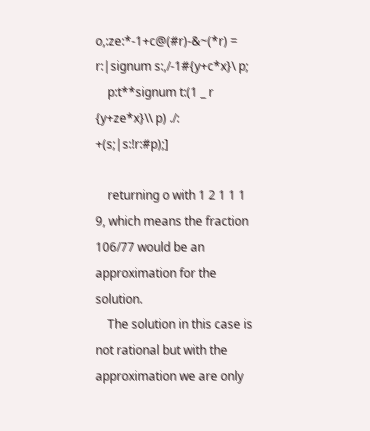o,:ze:*-1+c@(#r)-&~(*r) = r:|signum s:,/-1#{y+c*x}\ p;
    p:t**signum t:(1 _ r {y+ze*x}\\ p) ./: +(s;|s:!r:#p);]

    returning o with 1 2 1 1 1 9, which means the fraction 106/77 would be an approximation for the solution.
    The solution in this case is not rational but with the approximation we are only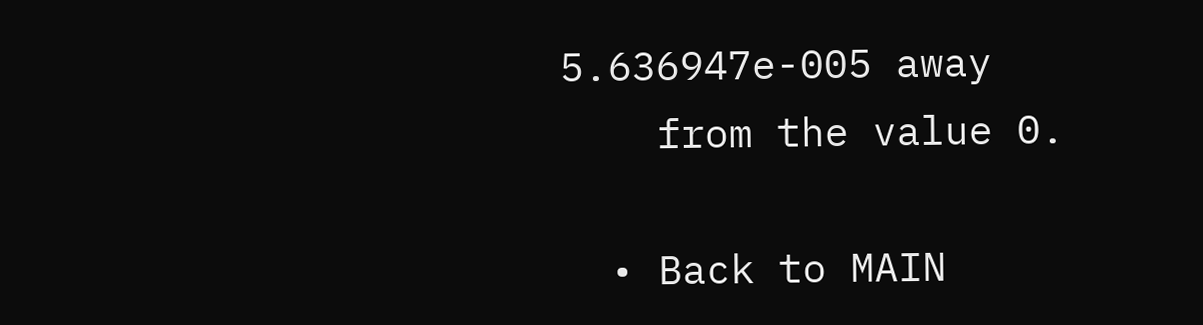5.636947e-005 away
    from the value 0.

  • Back to MAIN